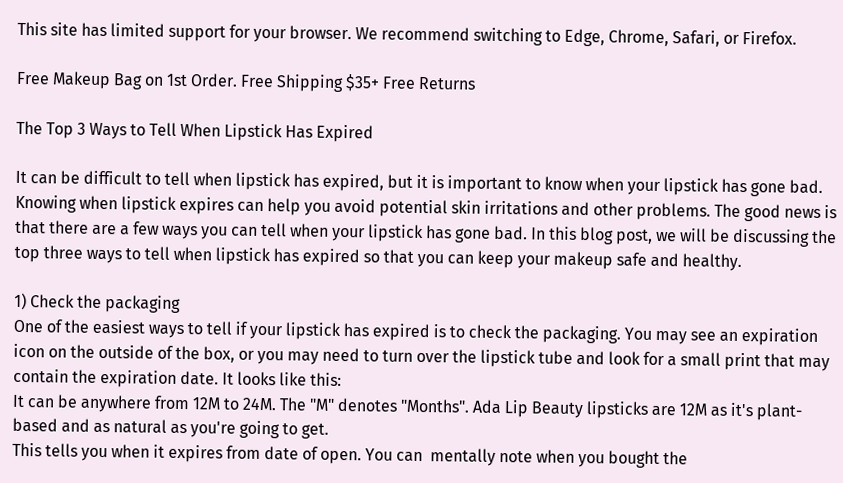This site has limited support for your browser. We recommend switching to Edge, Chrome, Safari, or Firefox.

Free Makeup Bag on 1st Order. Free Shipping $35+ Free Returns

The Top 3 Ways to Tell When Lipstick Has Expired

It can be difficult to tell when lipstick has expired, but it is important to know when your lipstick has gone bad. Knowing when lipstick expires can help you avoid potential skin irritations and other problems. The good news is that there are a few ways you can tell when your lipstick has gone bad. In this blog post, we will be discussing the top three ways to tell when lipstick has expired so that you can keep your makeup safe and healthy.

1) Check the packaging
One of the easiest ways to tell if your lipstick has expired is to check the packaging. You may see an expiration icon on the outside of the box, or you may need to turn over the lipstick tube and look for a small print that may contain the expiration date. It looks like this:
It can be anywhere from 12M to 24M. The "M" denotes "Months". Ada Lip Beauty lipsticks are 12M as it's plant-based and as natural as you're going to get.
This tells you when it expires from date of open. You can  mentally note when you bought the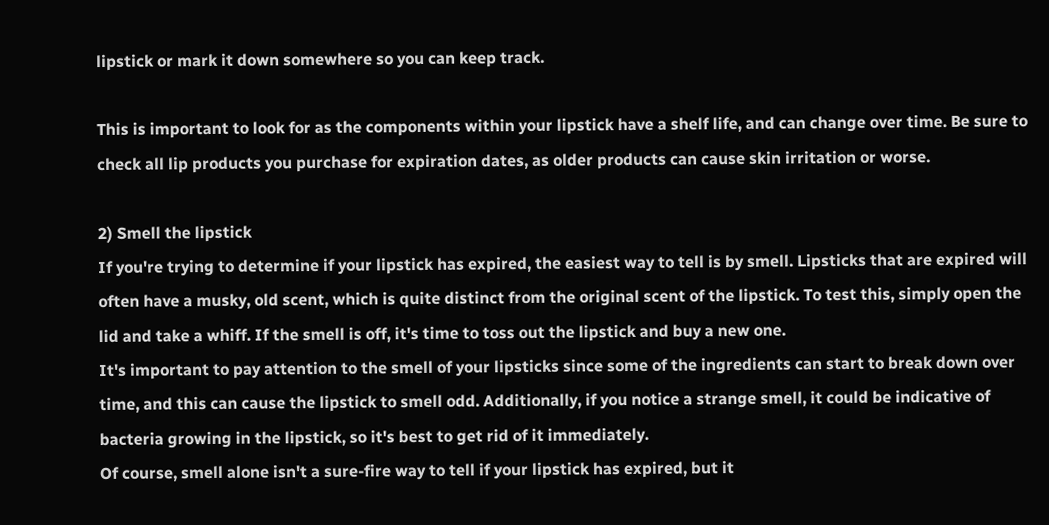lipstick or mark it down somewhere so you can keep track.

This is important to look for as the components within your lipstick have a shelf life, and can change over time. Be sure to check all lip products you purchase for expiration dates, as older products can cause skin irritation or worse.

2) Smell the lipstick
If you're trying to determine if your lipstick has expired, the easiest way to tell is by smell. Lipsticks that are expired will often have a musky, old scent, which is quite distinct from the original scent of the lipstick. To test this, simply open the lid and take a whiff. If the smell is off, it's time to toss out the lipstick and buy a new one.
It's important to pay attention to the smell of your lipsticks since some of the ingredients can start to break down over time, and this can cause the lipstick to smell odd. Additionally, if you notice a strange smell, it could be indicative of bacteria growing in the lipstick, so it's best to get rid of it immediately.
Of course, smell alone isn't a sure-fire way to tell if your lipstick has expired, but it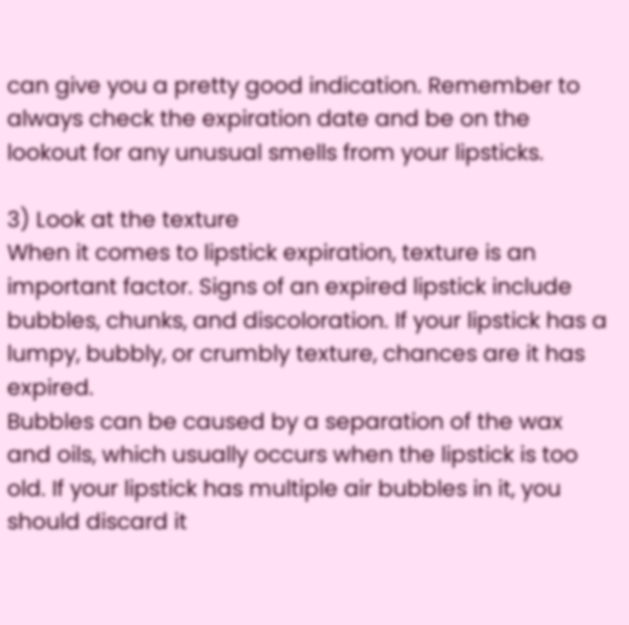can give you a pretty good indication. Remember to always check the expiration date and be on the lookout for any unusual smells from your lipsticks.

3) Look at the texture
When it comes to lipstick expiration, texture is an important factor. Signs of an expired lipstick include bubbles, chunks, and discoloration. If your lipstick has a lumpy, bubbly, or crumbly texture, chances are it has expired.
Bubbles can be caused by a separation of the wax and oils, which usually occurs when the lipstick is too old. If your lipstick has multiple air bubbles in it, you should discard it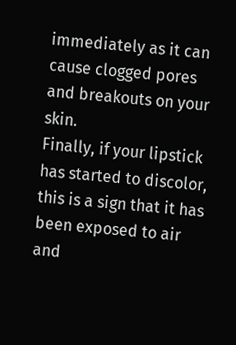immediately as it can cause clogged pores and breakouts on your skin.
Finally, if your lipstick has started to discolor, this is a sign that it has been exposed to air and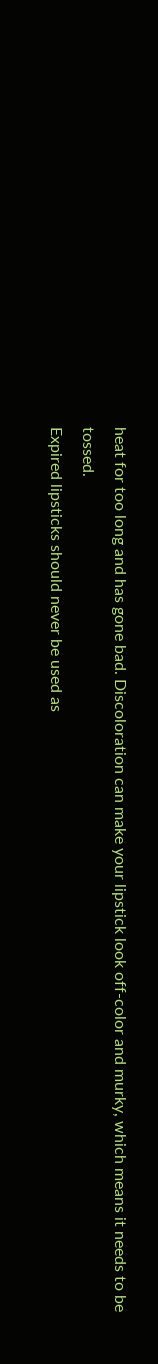heat for too long and has gone bad. Discoloration can make your lipstick look off-color and murky, which means it needs to be tossed.
Expired lipsticks should never be used as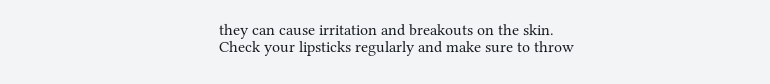they can cause irritation and breakouts on the skin. Check your lipsticks regularly and make sure to throw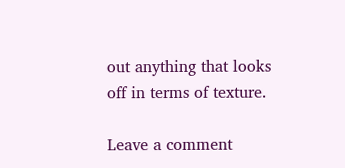out anything that looks off in terms of texture.

Leave a comment